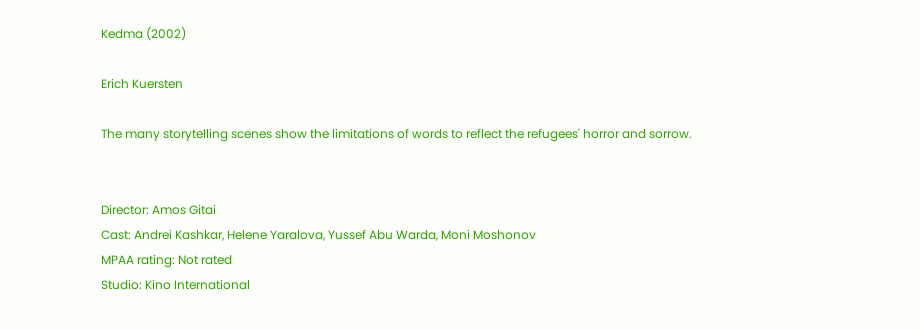Kedma (2002)

Erich Kuersten

The many storytelling scenes show the limitations of words to reflect the refugees' horror and sorrow.


Director: Amos Gitai
Cast: Andrei Kashkar, Helene Yaralova, Yussef Abu Warda, Moni Moshonov
MPAA rating: Not rated
Studio: Kino International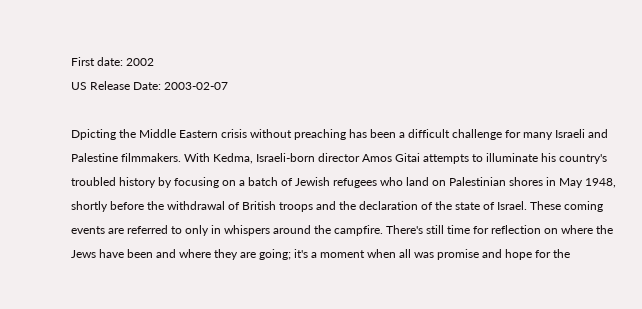First date: 2002
US Release Date: 2003-02-07

Dpicting the Middle Eastern crisis without preaching has been a difficult challenge for many Israeli and Palestine filmmakers. With Kedma, Israeli-born director Amos Gitai attempts to illuminate his country's troubled history by focusing on a batch of Jewish refugees who land on Palestinian shores in May 1948, shortly before the withdrawal of British troops and the declaration of the state of Israel. These coming events are referred to only in whispers around the campfire. There's still time for reflection on where the Jews have been and where they are going; it's a moment when all was promise and hope for the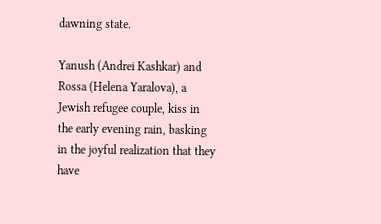dawning state.

Yanush (Andrei Kashkar) and Rossa (Helena Yaralova), a Jewish refugee couple, kiss in the early evening rain, basking in the joyful realization that they have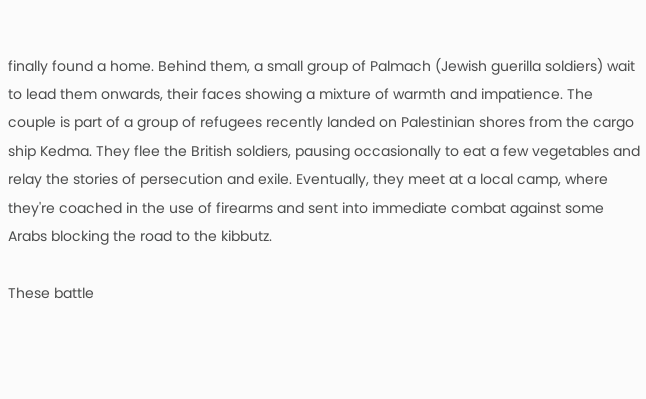finally found a home. Behind them, a small group of Palmach (Jewish guerilla soldiers) wait to lead them onwards, their faces showing a mixture of warmth and impatience. The couple is part of a group of refugees recently landed on Palestinian shores from the cargo ship Kedma. They flee the British soldiers, pausing occasionally to eat a few vegetables and relay the stories of persecution and exile. Eventually, they meet at a local camp, where they're coached in the use of firearms and sent into immediate combat against some Arabs blocking the road to the kibbutz.

These battle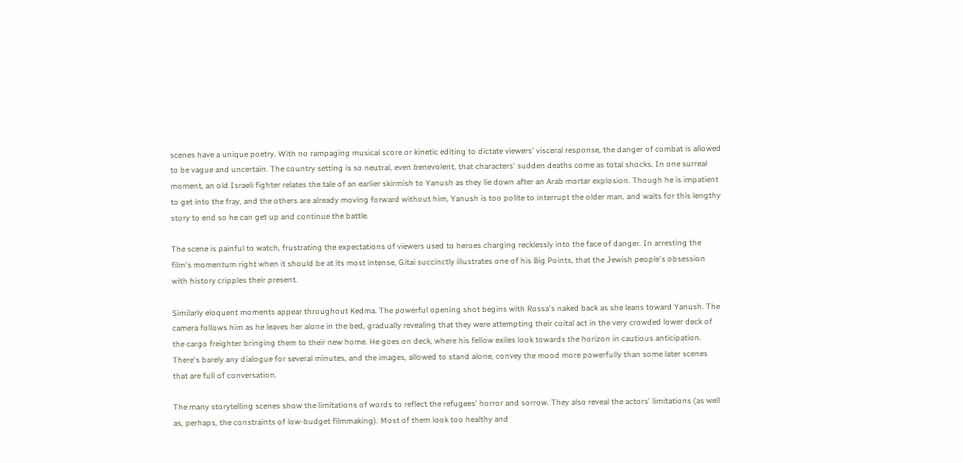scenes have a unique poetry. With no rampaging musical score or kinetic editing to dictate viewers' visceral response, the danger of combat is allowed to be vague and uncertain. The country setting is so neutral, even benevolent, that characters' sudden deaths come as total shocks. In one surreal moment, an old Israeli fighter relates the tale of an earlier skirmish to Yanush as they lie down after an Arab mortar explosion. Though he is impatient to get into the fray, and the others are already moving forward without him, Yanush is too polite to interrupt the older man, and waits for this lengthy story to end so he can get up and continue the battle.

The scene is painful to watch, frustrating the expectations of viewers used to heroes charging recklessly into the face of danger. In arresting the film's momentum right when it should be at its most intense, Gitai succinctly illustrates one of his Big Points, that the Jewish people's obsession with history cripples their present.

Similarly eloquent moments appear throughout Kedma. The powerful opening shot begins with Rossa's naked back as she leans toward Yanush. The camera follows him as he leaves her alone in the bed, gradually revealing that they were attempting their coital act in the very crowded lower deck of the cargo freighter bringing them to their new home. He goes on deck, where his fellow exiles look towards the horizon in cautious anticipation. There's barely any dialogue for several minutes, and the images, allowed to stand alone, convey the mood more powerfully than some later scenes that are full of conversation.

The many storytelling scenes show the limitations of words to reflect the refugees' horror and sorrow. They also reveal the actors' limitations (as well as, perhaps, the constraints of low-budget filmmaking). Most of them look too healthy and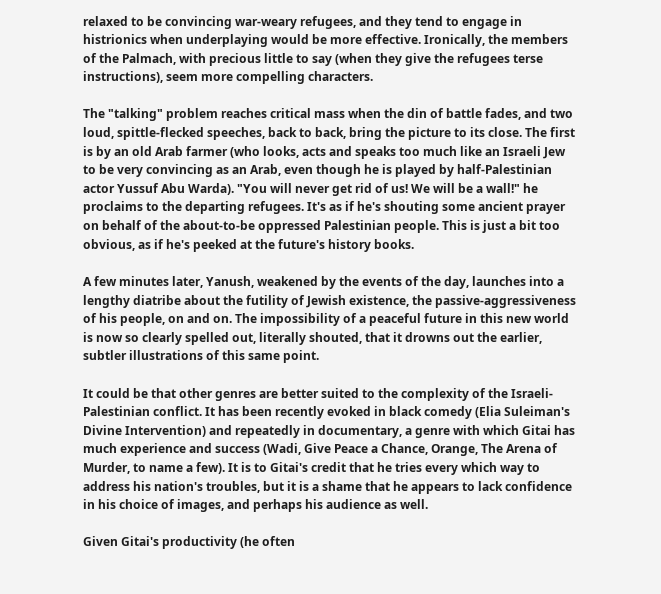relaxed to be convincing war-weary refugees, and they tend to engage in histrionics when underplaying would be more effective. Ironically, the members of the Palmach, with precious little to say (when they give the refugees terse instructions), seem more compelling characters.

The "talking" problem reaches critical mass when the din of battle fades, and two loud, spittle-flecked speeches, back to back, bring the picture to its close. The first is by an old Arab farmer (who looks, acts and speaks too much like an Israeli Jew to be very convincing as an Arab, even though he is played by half-Palestinian actor Yussuf Abu Warda). "You will never get rid of us! We will be a wall!" he proclaims to the departing refugees. It's as if he's shouting some ancient prayer on behalf of the about-to-be oppressed Palestinian people. This is just a bit too obvious, as if he's peeked at the future's history books.

A few minutes later, Yanush, weakened by the events of the day, launches into a lengthy diatribe about the futility of Jewish existence, the passive-aggressiveness of his people, on and on. The impossibility of a peaceful future in this new world is now so clearly spelled out, literally shouted, that it drowns out the earlier, subtler illustrations of this same point.

It could be that other genres are better suited to the complexity of the Israeli-Palestinian conflict. It has been recently evoked in black comedy (Elia Suleiman's Divine Intervention) and repeatedly in documentary, a genre with which Gitai has much experience and success (Wadi, Give Peace a Chance, Orange, The Arena of Murder, to name a few). It is to Gitai's credit that he tries every which way to address his nation's troubles, but it is a shame that he appears to lack confidence in his choice of images, and perhaps his audience as well.

Given Gitai's productivity (he often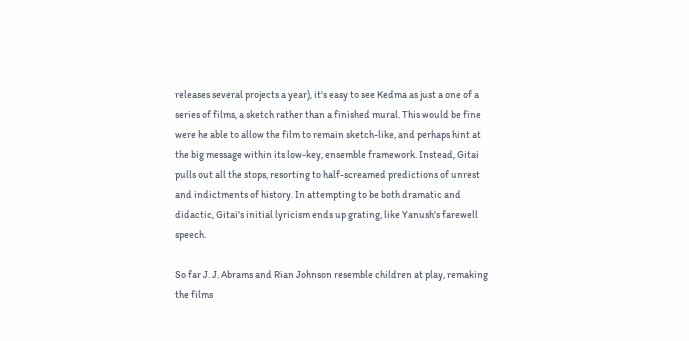releases several projects a year), it's easy to see Kedma as just a one of a series of films, a sketch rather than a finished mural. This would be fine were he able to allow the film to remain sketch-like, and perhaps hint at the big message within its low-key, ensemble framework. Instead, Gitai pulls out all the stops, resorting to half-screamed predictions of unrest and indictments of history. In attempting to be both dramatic and didactic, Gitai's initial lyricism ends up grating, like Yanush's farewell speech.

So far J. J. Abrams and Rian Johnson resemble children at play, remaking the films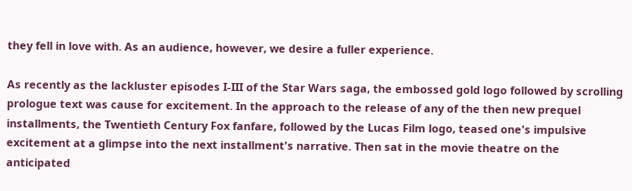they fell in love with. As an audience, however, we desire a fuller experience.

As recently as the lackluster episodes I-III of the Star Wars saga, the embossed gold logo followed by scrolling prologue text was cause for excitement. In the approach to the release of any of the then new prequel installments, the Twentieth Century Fox fanfare, followed by the Lucas Film logo, teased one's impulsive excitement at a glimpse into the next installment's narrative. Then sat in the movie theatre on the anticipated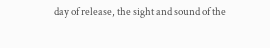day of release, the sight and sound of the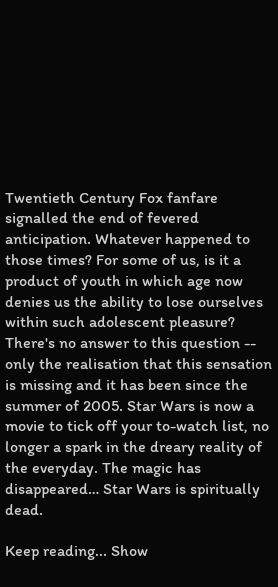Twentieth Century Fox fanfare signalled the end of fevered anticipation. Whatever happened to those times? For some of us, is it a product of youth in which age now denies us the ability to lose ourselves within such adolescent pleasure? There's no answer to this question -- only the realisation that this sensation is missing and it has been since the summer of 2005. Star Wars is now a movie to tick off your to-watch list, no longer a spark in the dreary reality of the everyday. The magic has disappeared… Star Wars is spiritually dead.

Keep reading... Show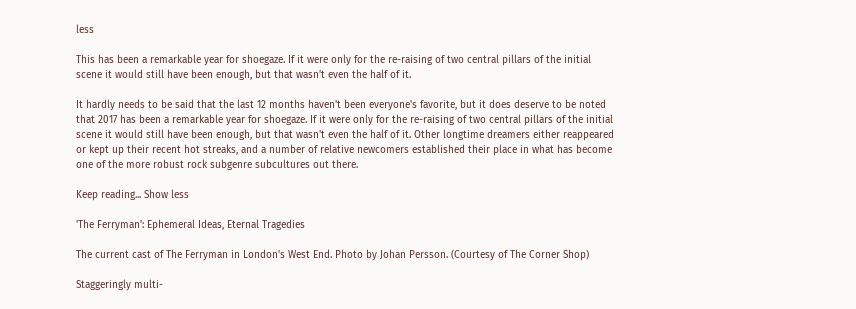less

This has been a remarkable year for shoegaze. If it were only for the re-raising of two central pillars of the initial scene it would still have been enough, but that wasn't even the half of it.

It hardly needs to be said that the last 12 months haven't been everyone's favorite, but it does deserve to be noted that 2017 has been a remarkable year for shoegaze. If it were only for the re-raising of two central pillars of the initial scene it would still have been enough, but that wasn't even the half of it. Other longtime dreamers either reappeared or kept up their recent hot streaks, and a number of relative newcomers established their place in what has become one of the more robust rock subgenre subcultures out there.

Keep reading... Show less

'The Ferryman': Ephemeral Ideas, Eternal Tragedies

The current cast of The Ferryman in London's West End. Photo by Johan Persson. (Courtesy of The Corner Shop)

Staggeringly multi-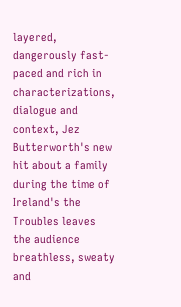layered, dangerously fast-paced and rich in characterizations, dialogue and context, Jez Butterworth's new hit about a family during the time of Ireland's the Troubles leaves the audience breathless, sweaty and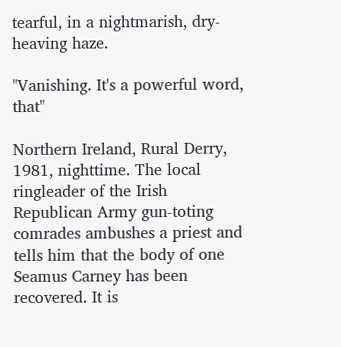tearful, in a nightmarish, dry-heaving haze.

"Vanishing. It's a powerful word, that"

Northern Ireland, Rural Derry, 1981, nighttime. The local ringleader of the Irish Republican Army gun-toting comrades ambushes a priest and tells him that the body of one Seamus Carney has been recovered. It is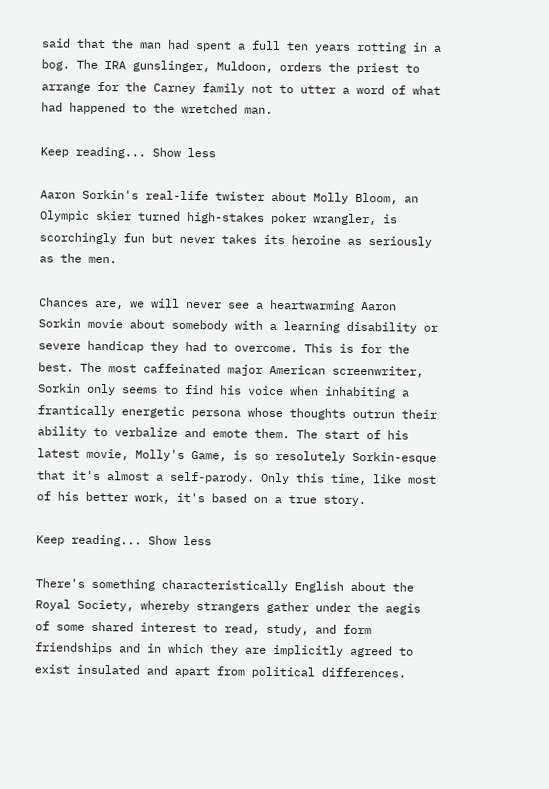said that the man had spent a full ten years rotting in a bog. The IRA gunslinger, Muldoon, orders the priest to arrange for the Carney family not to utter a word of what had happened to the wretched man.

Keep reading... Show less

Aaron Sorkin's real-life twister about Molly Bloom, an Olympic skier turned high-stakes poker wrangler, is scorchingly fun but never takes its heroine as seriously as the men.

Chances are, we will never see a heartwarming Aaron Sorkin movie about somebody with a learning disability or severe handicap they had to overcome. This is for the best. The most caffeinated major American screenwriter, Sorkin only seems to find his voice when inhabiting a frantically energetic persona whose thoughts outrun their ability to verbalize and emote them. The start of his latest movie, Molly's Game, is so resolutely Sorkin-esque that it's almost a self-parody. Only this time, like most of his better work, it's based on a true story.

Keep reading... Show less

There's something characteristically English about the Royal Society, whereby strangers gather under the aegis of some shared interest to read, study, and form friendships and in which they are implicitly agreed to exist insulated and apart from political differences.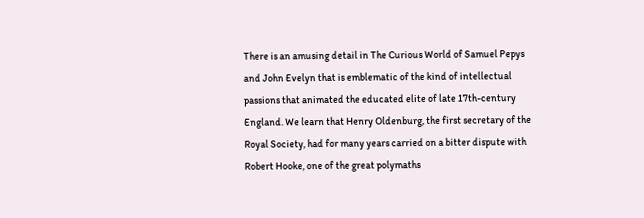There is an amusing detail in The Curious World of Samuel Pepys and John Evelyn that is emblematic of the kind of intellectual passions that animated the educated elite of late 17th-century England. We learn that Henry Oldenburg, the first secretary of the Royal Society, had for many years carried on a bitter dispute with Robert Hooke, one of the great polymaths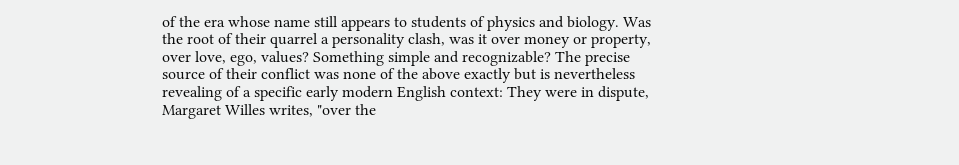of the era whose name still appears to students of physics and biology. Was the root of their quarrel a personality clash, was it over money or property, over love, ego, values? Something simple and recognizable? The precise source of their conflict was none of the above exactly but is nevertheless revealing of a specific early modern English context: They were in dispute, Margaret Willes writes, "over the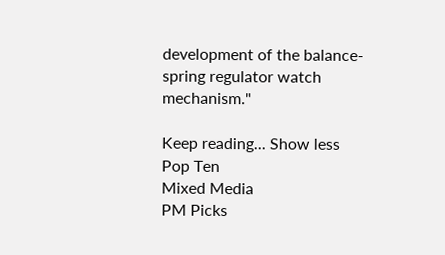development of the balance-spring regulator watch mechanism."

Keep reading... Show less
Pop Ten
Mixed Media
PM Picks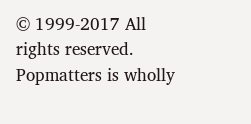© 1999-2017 All rights reserved.
Popmatters is wholly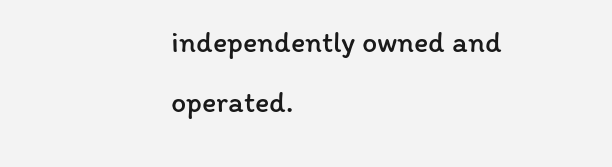independently owned and operated.